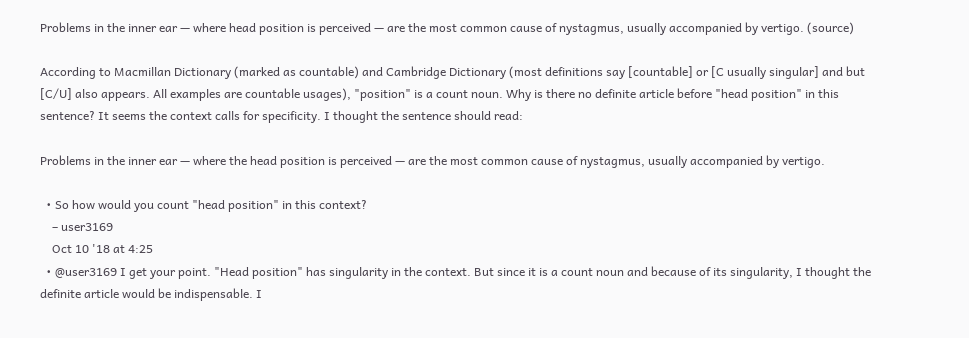Problems in the inner ear — where head position is perceived — are the most common cause of nystagmus, usually accompanied by vertigo. (source)

According to Macmillan Dictionary (marked as countable) and Cambridge Dictionary (most definitions say [countable] or [C usually singular] and but [C/U] also appears. All examples are countable usages), "position" is a count noun. Why is there no definite article before "head position" in this sentence? It seems the context calls for specificity. I thought the sentence should read:

Problems in the inner ear — where the head position is perceived — are the most common cause of nystagmus, usually accompanied by vertigo.

  • So how would you count "head position" in this context?
    – user3169
    Oct 10 '18 at 4:25
  • @user3169 I get your point. "Head position" has singularity in the context. But since it is a count noun and because of its singularity, I thought the definite article would be indispensable. I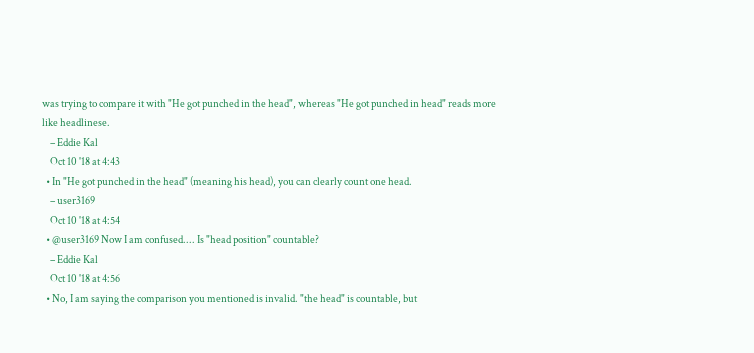was trying to compare it with "He got punched in the head", whereas "He got punched in head" reads more like headlinese.
    – Eddie Kal
    Oct 10 '18 at 4:43
  • In "He got punched in the head" (meaning his head), you can clearly count one head.
    – user3169
    Oct 10 '18 at 4:54
  • @user3169 Now I am confused.... Is "head position" countable?
    – Eddie Kal
    Oct 10 '18 at 4:56
  • No, I am saying the comparison you mentioned is invalid. "the head" is countable, but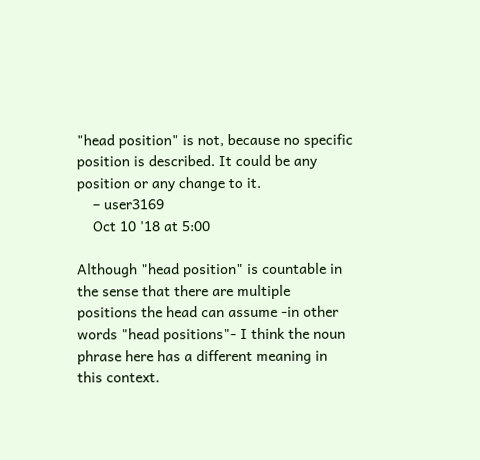"head position" is not, because no specific position is described. It could be any position or any change to it.
    – user3169
    Oct 10 '18 at 5:00

Although "head position" is countable in the sense that there are multiple positions the head can assume -in other words "head positions"- I think the noun phrase here has a different meaning in this context.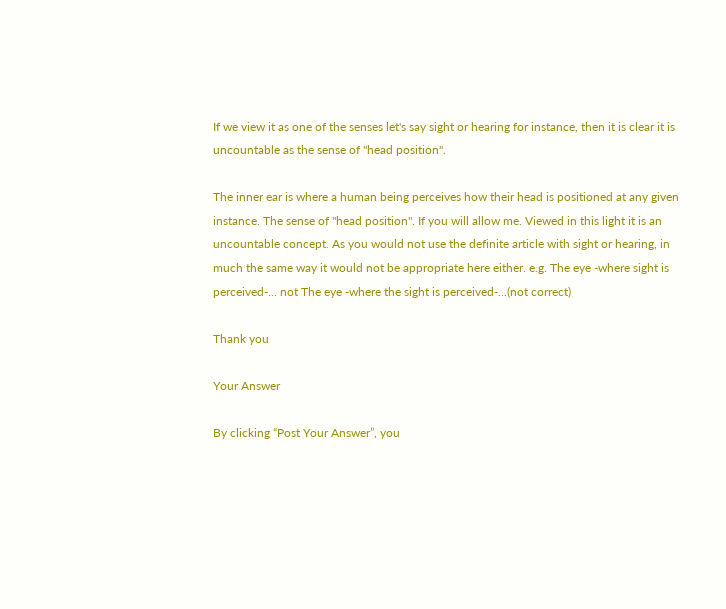If we view it as one of the senses let's say sight or hearing for instance, then it is clear it is uncountable as the sense of "head position".

The inner ear is where a human being perceives how their head is positioned at any given instance. The sense of "head position". If you will allow me. Viewed in this light it is an uncountable concept. As you would not use the definite article with sight or hearing, in much the same way it would not be appropriate here either. e.g. The eye -where sight is perceived-... not The eye -where the sight is perceived-...(not correct)

Thank you

Your Answer

By clicking “Post Your Answer”, you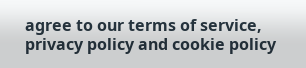agree to our terms of service, privacy policy and cookie policy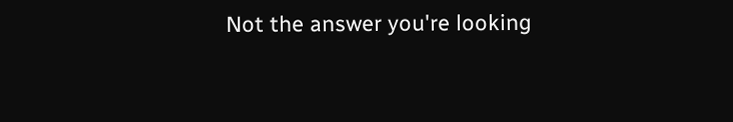Not the answer you're looking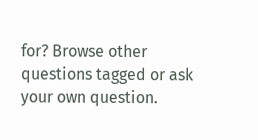for? Browse other questions tagged or ask your own question.